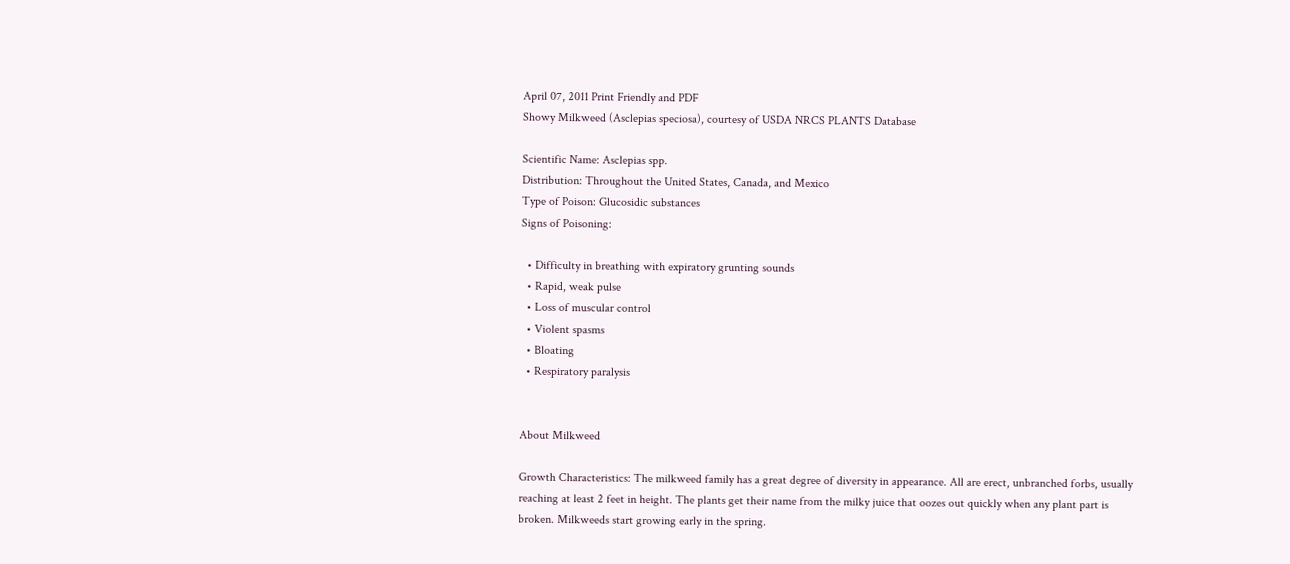April 07, 2011 Print Friendly and PDF
Showy Milkweed (Asclepias speciosa), courtesy of USDA NRCS PLANTS Database

Scientific Name: Asclepias spp.
Distribution: Throughout the United States, Canada, and Mexico
Type of Poison: Glucosidic substances
Signs of Poisoning:

  • Difficulty in breathing with expiratory grunting sounds
  • Rapid, weak pulse
  • Loss of muscular control
  • Violent spasms
  • Bloating
  • Respiratory paralysis


About Milkweed

Growth Characteristics: The milkweed family has a great degree of diversity in appearance. All are erect, unbranched forbs, usually reaching at least 2 feet in height. The plants get their name from the milky juice that oozes out quickly when any plant part is broken. Milkweeds start growing early in the spring.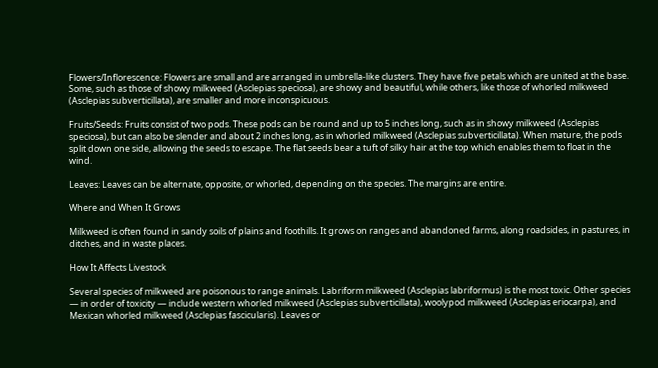Flowers/Inflorescence: Flowers are small and are arranged in umbrella-like clusters. They have five petals which are united at the base. Some, such as those of showy milkweed (Asclepias speciosa), are showy and beautiful, while others, like those of whorled milkweed (Asclepias subverticillata), are smaller and more inconspicuous.

Fruits/Seeds: Fruits consist of two pods. These pods can be round and up to 5 inches long, such as in showy milkweed (Asclepias speciosa), but can also be slender and about 2 inches long, as in whorled milkweed (Asclepias subverticillata). When mature, the pods split down one side, allowing the seeds to escape. The flat seeds bear a tuft of silky hair at the top which enables them to float in the wind.

Leaves: Leaves can be alternate, opposite, or whorled, depending on the species. The margins are entire.

Where and When It Grows

Milkweed is often found in sandy soils of plains and foothills. It grows on ranges and abandoned farms, along roadsides, in pastures, in ditches, and in waste places.

How It Affects Livestock

Several species of milkweed are poisonous to range animals. Labriform milkweed (Asclepias labriformus) is the most toxic. Other species — in order of toxicity — include western whorled milkweed (Asclepias subverticillata), woolypod milkweed (Asclepias eriocarpa), and Mexican whorled milkweed (Asclepias fascicularis). Leaves or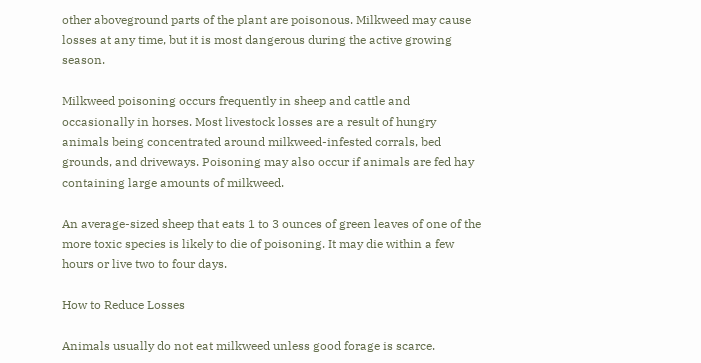other aboveground parts of the plant are poisonous. Milkweed may cause losses at any time, but it is most dangerous during the active growing season.

Milkweed poisoning occurs frequently in sheep and cattle and occasionally in horses. Most livestock losses are a result of hungry animals being concentrated around milkweed-infested corrals, bed grounds, and driveways. Poisoning may also occur if animals are fed hay containing large amounts of milkweed.

An average-sized sheep that eats 1 to 3 ounces of green leaves of one of the more toxic species is likely to die of poisoning. It may die within a few hours or live two to four days.

How to Reduce Losses

Animals usually do not eat milkweed unless good forage is scarce.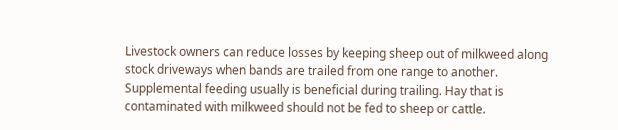Livestock owners can reduce losses by keeping sheep out of milkweed along stock driveways when bands are trailed from one range to another. Supplemental feeding usually is beneficial during trailing. Hay that is contaminated with milkweed should not be fed to sheep or cattle.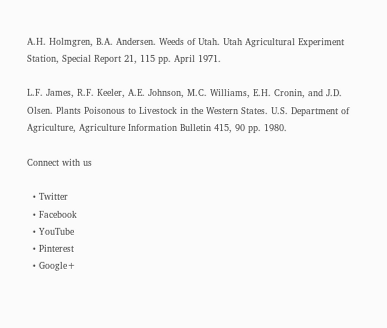A.H. Holmgren, B.A. Andersen. Weeds of Utah. Utah Agricultural Experiment Station, Special Report 21, 115 pp. April 1971.

L.F. James, R.F. Keeler, A.E. Johnson, M.C. Williams, E.H. Cronin, and J.D. Olsen. Plants Poisonous to Livestock in the Western States. U.S. Department of Agriculture, Agriculture Information Bulletin 415, 90 pp. 1980.

Connect with us

  • Twitter
  • Facebook
  • YouTube
  • Pinterest
  • Google+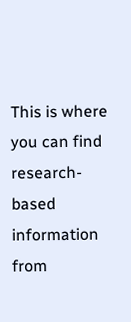This is where you can find research-based information from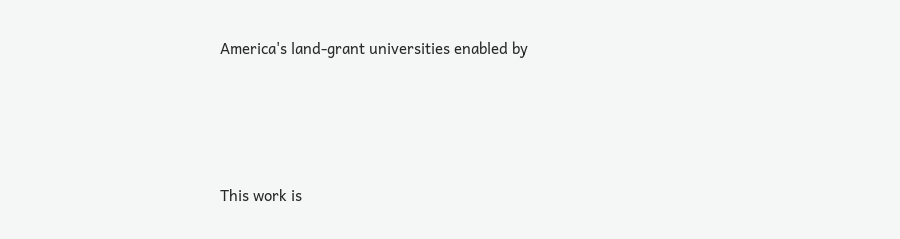America's land-grant universities enabled by




This work is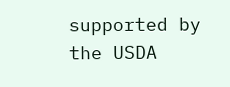supported by the USDA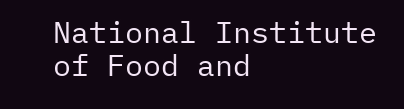National Institute of Food and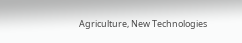Agriculture, New Technologies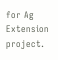for Ag Extension project.